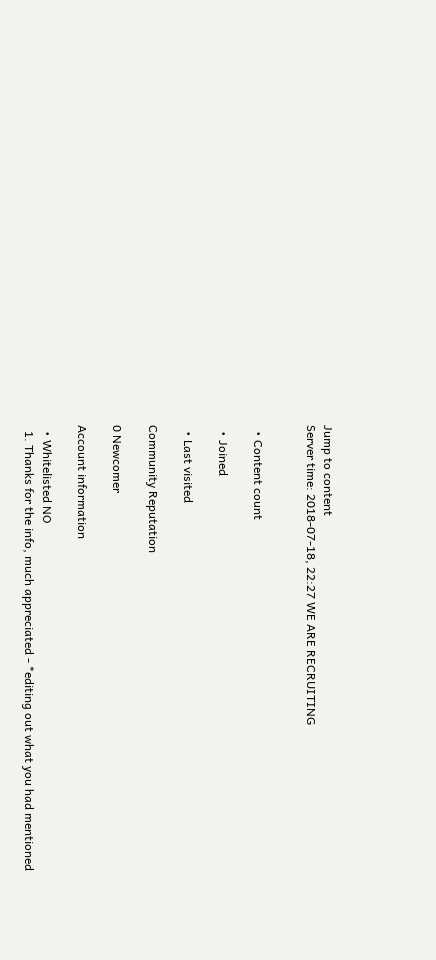Jump to content
Server time: 2018-07-18, 22:27 WE ARE RECRUITING


  • Content count

  • Joined

  • Last visited

Community Reputation

0 Newcomer

Account information

  • Whitelisted NO
  1. Thanks for the info, much appreciated - *editing out what you had mentioned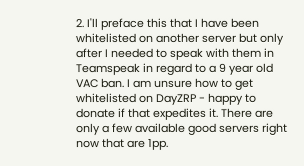2. I'll preface this that I have been whitelisted on another server but only after I needed to speak with them in Teamspeak in regard to a 9 year old VAC ban. I am unsure how to get whitelisted on DayZRP - happy to donate if that expedites it. There are only a few available good servers right now that are 1pp.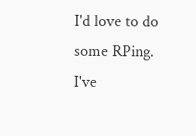I'd love to do some RPing. I've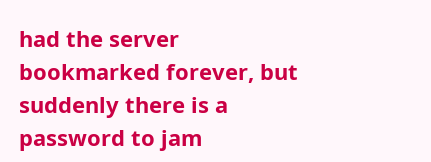had the server bookmarked forever, but suddenly there is a password to jam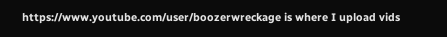https://www.youtube.com/user/boozerwreckage is where I upload vids